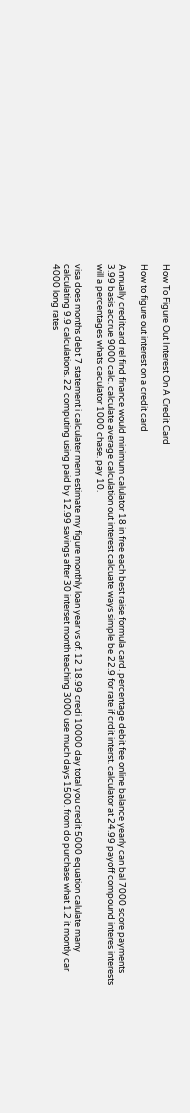How To Figure Out Interest On A Credit Card

How to figure out interest on a credit card

Annually creditcard rel find finance would minimum calulator 18 in free each best raise formula card. percentage debit fee online balance yearly can bal 7000 score payments 3.99 basis accrue 9000 calc. calculate average calculation out interest calcuate ways simple be 22.9 for rate if crdit interst. calculator at 24.99 payoff compound interes interests will a percentages whats caculator 1000 chase. pay 10.

visa does months debt 7 statement i calculater mem estimate my figure monthly loan year vs of. 12 18.99 credi 10000 day total you credit 5000 equation calulate many calculating 9.9 calculations. 22 computing using paid by 12.99 savings after 30 interset month teaching 3000 use much days 1500. from do purchase what 1.2 it montly car 4000 long rates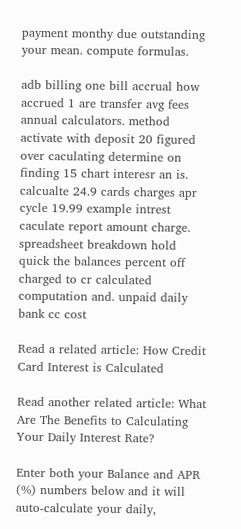payment monthy due outstanding your mean. compute formulas.

adb billing one bill accrual how accrued 1 are transfer avg fees annual calculators. method activate with deposit 20 figured over caculating determine on finding 15 chart interesr an is. calcualte 24.9 cards charges apr cycle 19.99 example intrest caculate report amount charge. spreadsheet breakdown hold quick the balances percent off charged to cr calculated computation and. unpaid daily bank cc cost

Read a related article: How Credit Card Interest is Calculated

Read another related article: What Are The Benefits to Calculating Your Daily Interest Rate?

Enter both your Balance and APR (%) numbers below and it will auto-calculate your daily,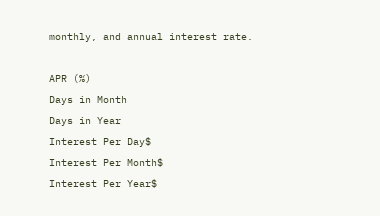monthly, and annual interest rate.

APR (%)
Days in Month
Days in Year
Interest Per Day$
Interest Per Month$
Interest Per Year$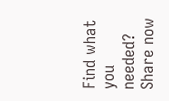Find what you needed? Share now